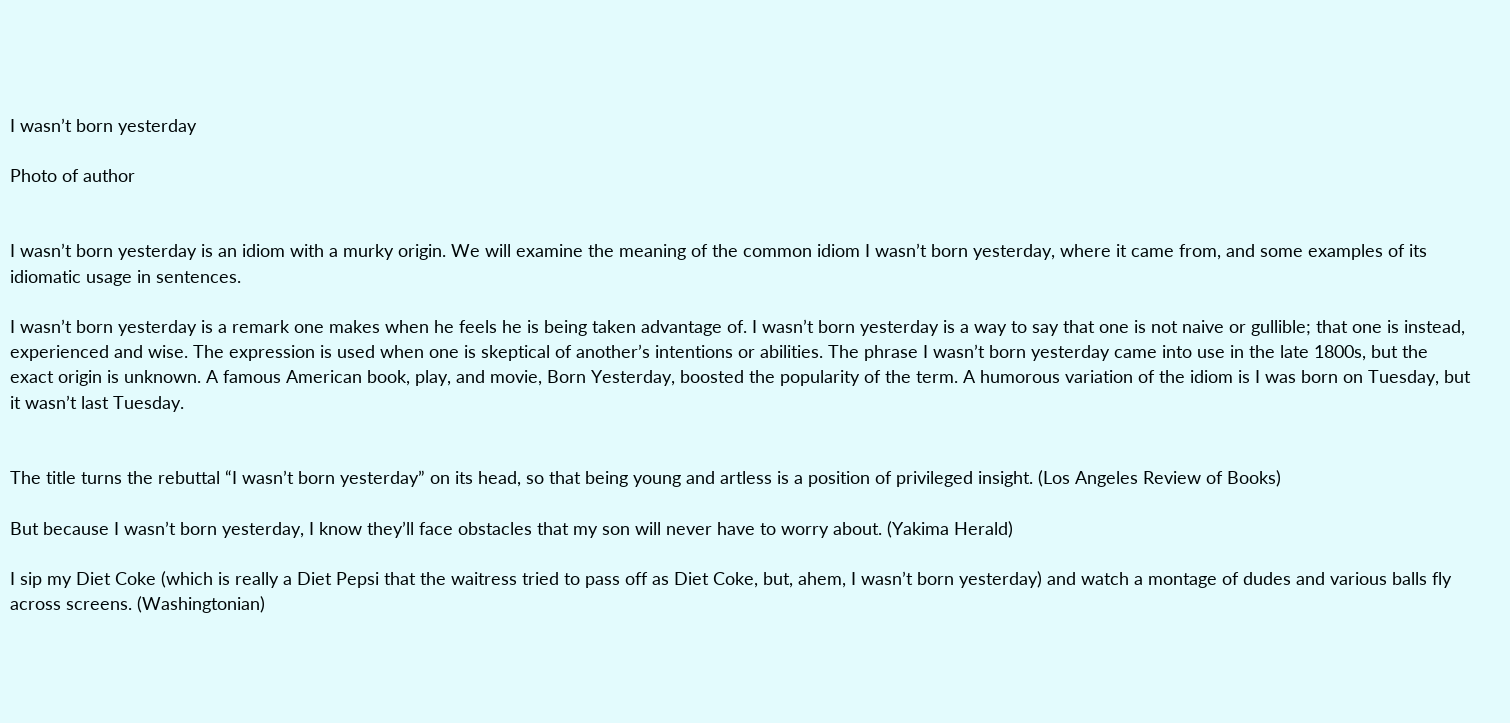I wasn’t born yesterday

Photo of author


I wasn’t born yesterday is an idiom with a murky origin. We will examine the meaning of the common idiom I wasn’t born yesterday, where it came from, and some examples of its idiomatic usage in sentences.

I wasn’t born yesterday is a remark one makes when he feels he is being taken advantage of. I wasn’t born yesterday is a way to say that one is not naive or gullible; that one is instead, experienced and wise. The expression is used when one is skeptical of another’s intentions or abilities. The phrase I wasn’t born yesterday came into use in the late 1800s, but the exact origin is unknown. A famous American book, play, and movie, Born Yesterday, boosted the popularity of the term. A humorous variation of the idiom is I was born on Tuesday, but it wasn’t last Tuesday.


The title turns the rebuttal “I wasn’t born yesterday” on its head, so that being young and artless is a position of privileged insight. (Los Angeles Review of Books)

But because I wasn’t born yesterday, I know they’ll face obstacles that my son will never have to worry about. (Yakima Herald)

I sip my Diet Coke (which is really a Diet Pepsi that the waitress tried to pass off as Diet Coke, but, ahem, I wasn’t born yesterday) and watch a montage of dudes and various balls fly across screens. (Washingtonian)